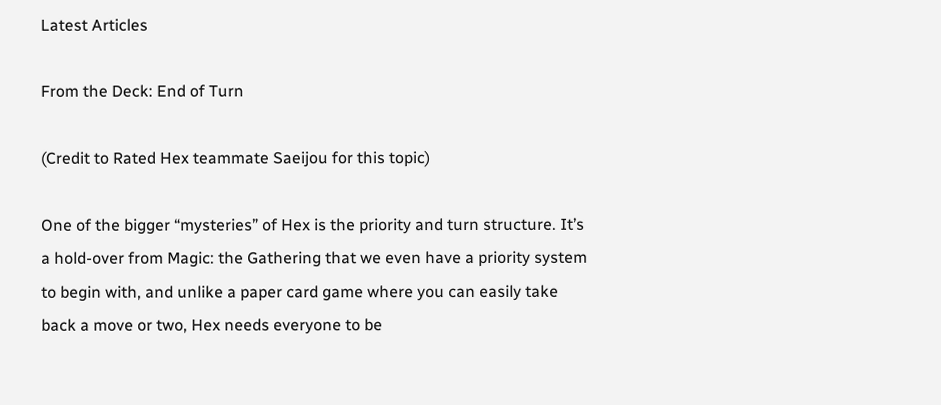Latest Articles

From the Deck: End of Turn

(Credit to Rated Hex teammate Saeijou for this topic)

One of the bigger “mysteries” of Hex is the priority and turn structure. It’s a hold-over from Magic: the Gathering that we even have a priority system to begin with, and unlike a paper card game where you can easily take back a move or two, Hex needs everyone to be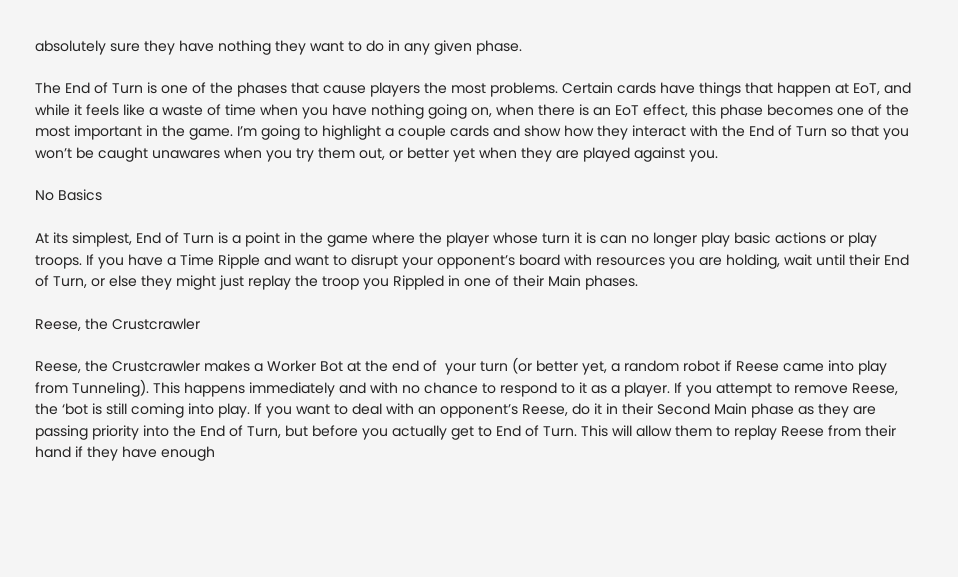absolutely sure they have nothing they want to do in any given phase.

The End of Turn is one of the phases that cause players the most problems. Certain cards have things that happen at EoT, and while it feels like a waste of time when you have nothing going on, when there is an EoT effect, this phase becomes one of the most important in the game. I’m going to highlight a couple cards and show how they interact with the End of Turn so that you won’t be caught unawares when you try them out, or better yet when they are played against you.

No Basics

At its simplest, End of Turn is a point in the game where the player whose turn it is can no longer play basic actions or play troops. If you have a Time Ripple and want to disrupt your opponent’s board with resources you are holding, wait until their End of Turn, or else they might just replay the troop you Rippled in one of their Main phases.

Reese, the Crustcrawler

Reese, the Crustcrawler makes a Worker Bot at the end of  your turn (or better yet, a random robot if Reese came into play from Tunneling). This happens immediately and with no chance to respond to it as a player. If you attempt to remove Reese, the ‘bot is still coming into play. If you want to deal with an opponent’s Reese, do it in their Second Main phase as they are passing priority into the End of Turn, but before you actually get to End of Turn. This will allow them to replay Reese from their hand if they have enough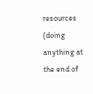resources (doing anything at the end of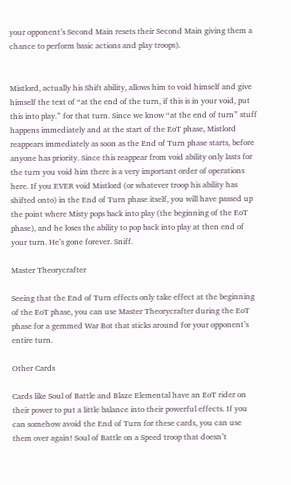your opponent’s Second Main resets their Second Main giving them a chance to perform basic actions and play troops).


Mistlord, actually his Shift ability, allows him to void himself and give himself the text of “at the end of the turn, if this is in your void, put this into play.” for that turn. Since we know “at the end of turn” stuff happens immediately and at the start of the EoT phase, Mistlord reappears immediately as soon as the End of Turn phase starts, before anyone has priority. Since this reappear from void ability only lasts for the turn you void him there is a very important order of operations here. If you EVER void Mistlord (or whatever troop his ability has shifted onto) in the End of Turn phase itself, you will have passed up the point where Misty pops back into play (the beginning of the EoT phase), and he loses the ability to pop back into play at then end of your turn. He’s gone forever. Sniff.

Master Theorycrafter

Seeing that the End of Turn effects only take effect at the beginning of the EoT phase, you can use Master Theorycrafter during the EoT phase for a gemmed War Bot that sticks around for your opponent’s entire turn.

Other Cards

Cards like Soul of Battle and Blaze Elemental have an EoT rider on their power to put a little balance into their powerful effects. If you can somehow avoid the End of Turn for these cards, you can use them over again! Soul of Battle on a Speed troop that doesn’t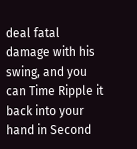deal fatal damage with his swing, and you can Time Ripple it back into your hand in Second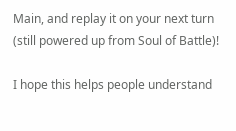Main, and replay it on your next turn (still powered up from Soul of Battle)!

I hope this helps people understand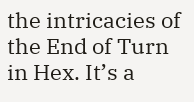the intricacies of the End of Turn in Hex. It’s a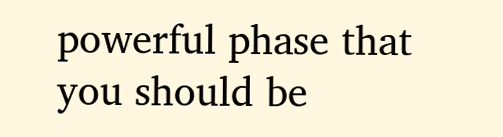powerful phase that you should be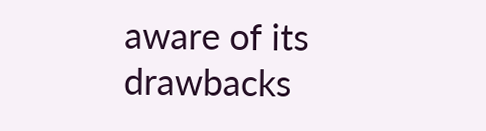aware of its drawbacks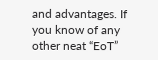and advantages. If you know of any other neat “EoT”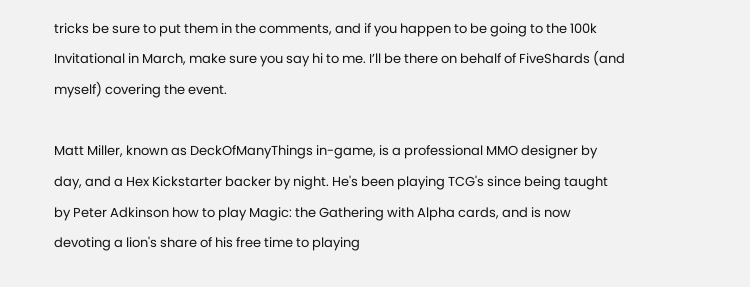tricks be sure to put them in the comments, and if you happen to be going to the 100k Invitational in March, make sure you say hi to me. I’ll be there on behalf of FiveShards (and myself) covering the event.

Matt Miller, known as DeckOfManyThings in-game, is a professional MMO designer by day, and a Hex Kickstarter backer by night. He's been playing TCG's since being taught by Peter Adkinson how to play Magic: the Gathering with Alpha cards, and is now devoting a lion's share of his free time to playing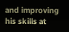and improving his skills at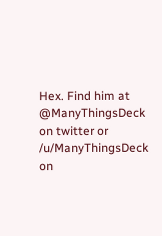Hex. Find him at @ManyThingsDeck on twitter or /u/ManyThingsDeck on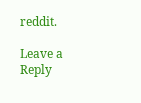reddit.

Leave a Reply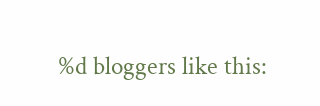%d bloggers like this: